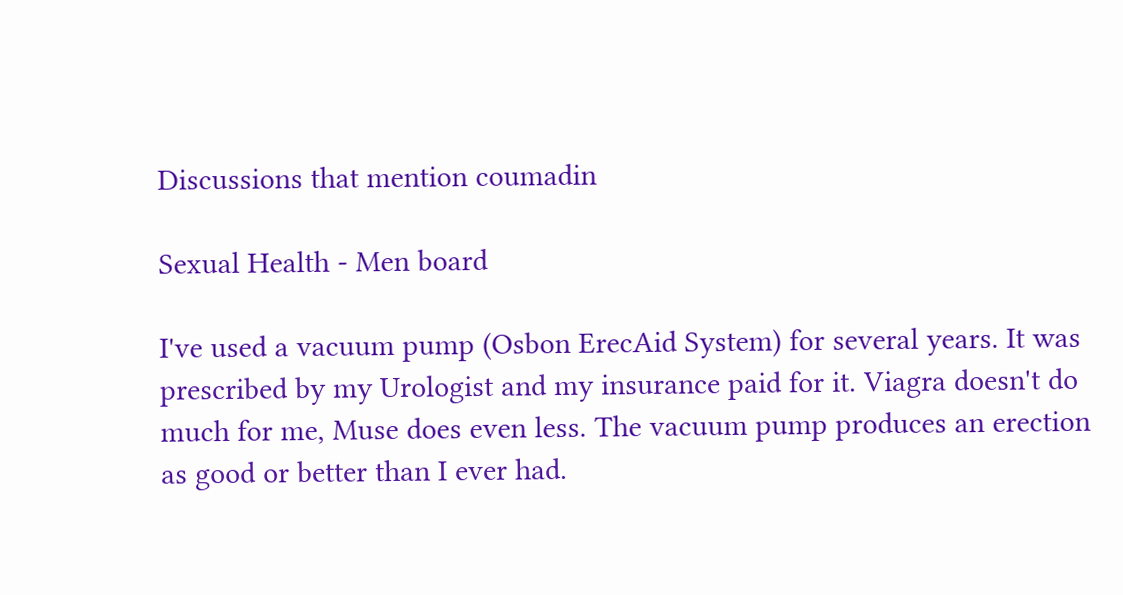Discussions that mention coumadin

Sexual Health - Men board

I've used a vacuum pump (Osbon ErecAid System) for several years. It was prescribed by my Urologist and my insurance paid for it. Viagra doesn't do much for me, Muse does even less. The vacuum pump produces an erection as good or better than I ever had.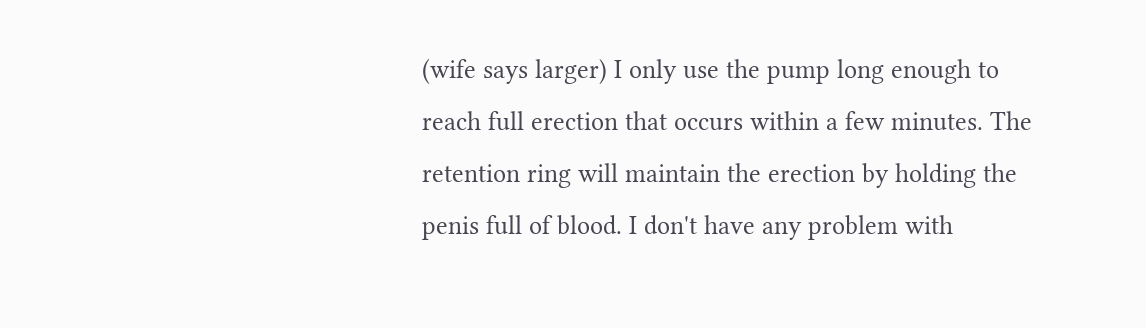(wife says larger) I only use the pump long enough to reach full erection that occurs within a few minutes. The retention ring will maintain the erection by holding the penis full of blood. I don't have any problem with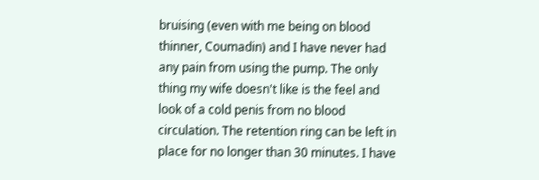bruising (even with me being on blood thinner, Coumadin) and I have never had any pain from using the pump. The only thing my wife doesn't like is the feel and look of a cold penis from no blood circulation. The retention ring can be left in place for no longer than 30 minutes. I have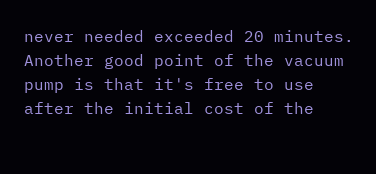never needed exceeded 20 minutes. Another good point of the vacuum pump is that it's free to use after the initial cost of the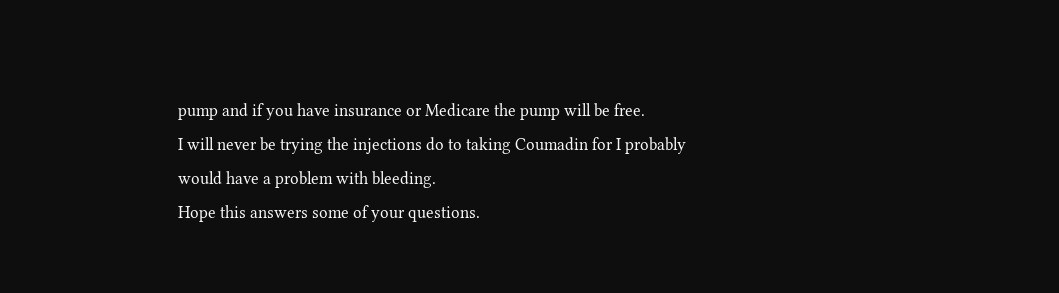pump and if you have insurance or Medicare the pump will be free.
I will never be trying the injections do to taking Coumadin for I probably would have a problem with bleeding.
Hope this answers some of your questions.